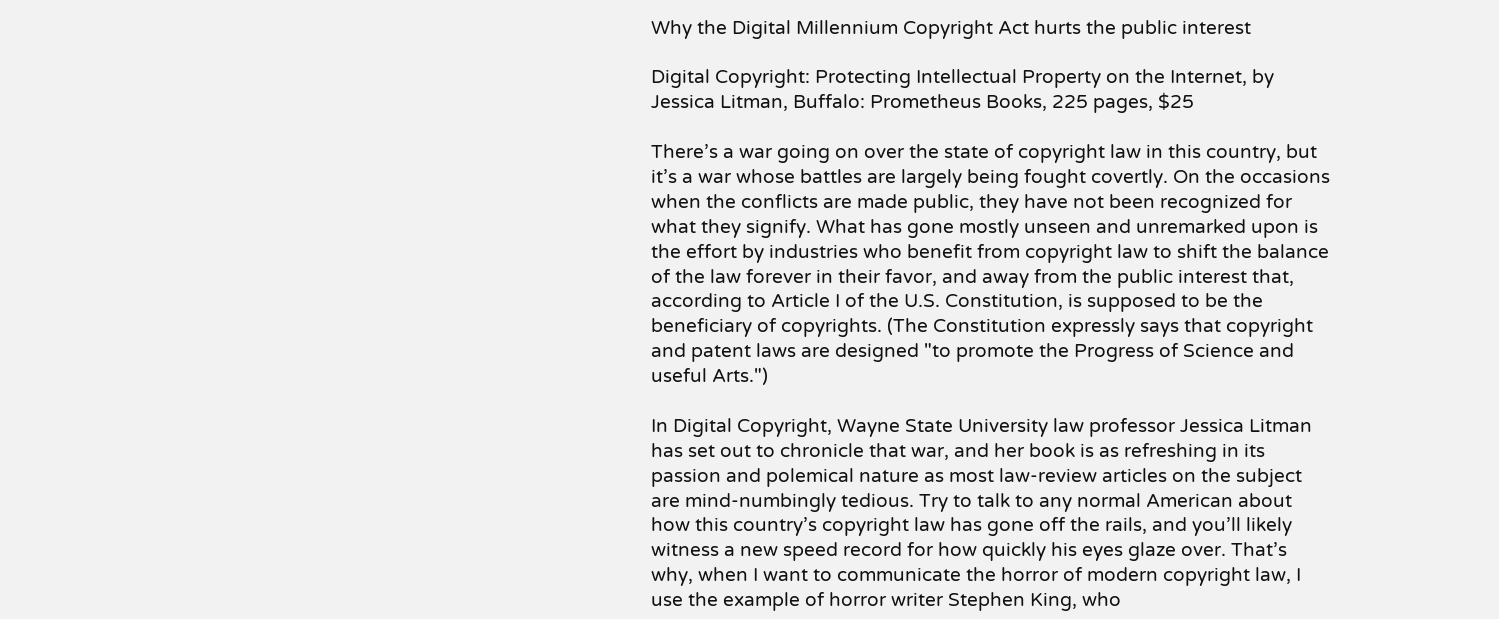Why the Digital Millennium Copyright Act hurts the public interest

Digital Copyright: Protecting Intellectual Property on the Internet, by Jessica Litman, Buffalo: Prometheus Books, 225 pages, $25

There’s a war going on over the state of copyright law in this country, but it’s a war whose battles are largely being fought covertly. On the occasions when the conflicts are made public, they have not been recognized for what they signify. What has gone mostly unseen and unremarked upon is the effort by industries who benefit from copyright law to shift the balance of the law forever in their favor, and away from the public interest that, according to Article I of the U.S. Constitution, is supposed to be the beneficiary of copyrights. (The Constitution expressly says that copyright and patent laws are designed "to promote the Progress of Science and useful Arts.")

In Digital Copyright, Wayne State University law professor Jessica Litman has set out to chronicle that war, and her book is as refreshing in its passion and polemical nature as most law-review articles on the subject are mind-numbingly tedious. Try to talk to any normal American about how this country’s copyright law has gone off the rails, and you’ll likely witness a new speed record for how quickly his eyes glaze over. That’s why, when I want to communicate the horror of modern copyright law, I use the example of horror writer Stephen King, who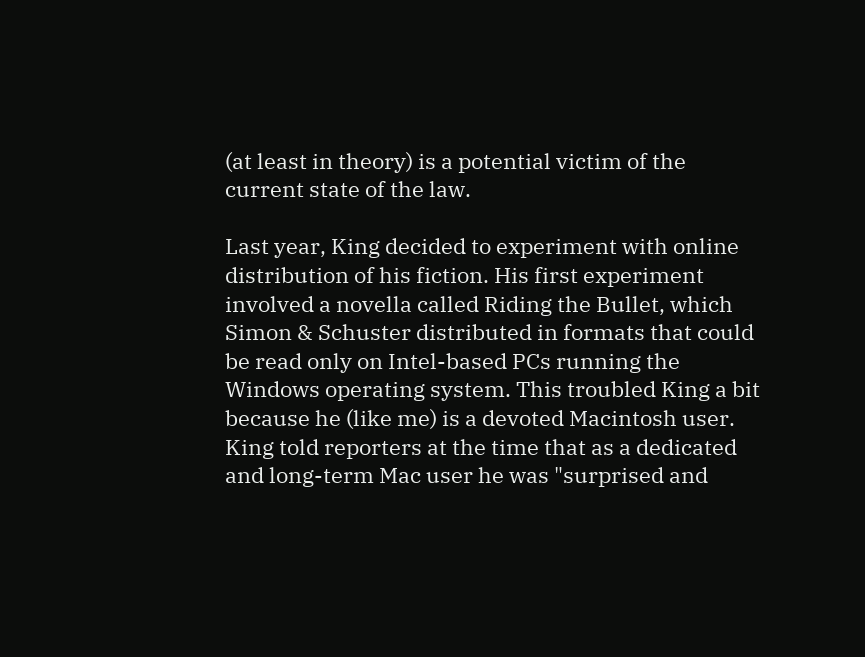(at least in theory) is a potential victim of the current state of the law.

Last year, King decided to experiment with online distribution of his fiction. His first experiment involved a novella called Riding the Bullet, which Simon & Schuster distributed in formats that could be read only on Intel-based PCs running the Windows operating system. This troubled King a bit because he (like me) is a devoted Macintosh user. King told reporters at the time that as a dedicated and long-term Mac user he was "surprised and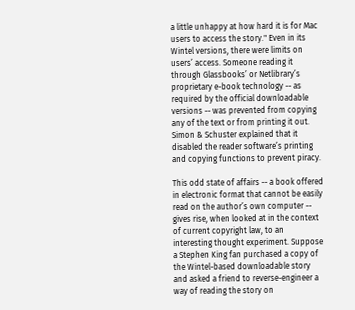a little unhappy at how hard it is for Mac users to access the story." Even in its Wintel versions, there were limits on users’ access. Someone reading it through Glassbooks’ or Netlibrary’s proprietary e-book technology -- as required by the official downloadable versions -- was prevented from copying any of the text or from printing it out. Simon & Schuster explained that it disabled the reader software’s printing and copying functions to prevent piracy.

This odd state of affairs -- a book offered in electronic format that cannot be easily read on the author’s own computer -- gives rise, when looked at in the context of current copyright law, to an interesting thought experiment. Suppose a Stephen King fan purchased a copy of the Wintel-based downloadable story and asked a friend to reverse-engineer a way of reading the story on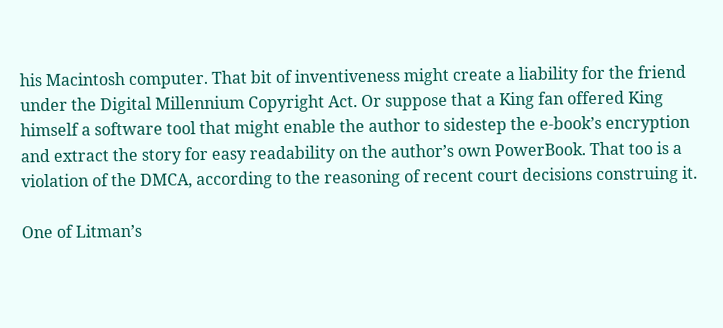his Macintosh computer. That bit of inventiveness might create a liability for the friend under the Digital Millennium Copyright Act. Or suppose that a King fan offered King himself a software tool that might enable the author to sidestep the e-book’s encryption and extract the story for easy readability on the author’s own PowerBook. That too is a violation of the DMCA, according to the reasoning of recent court decisions construing it.

One of Litman’s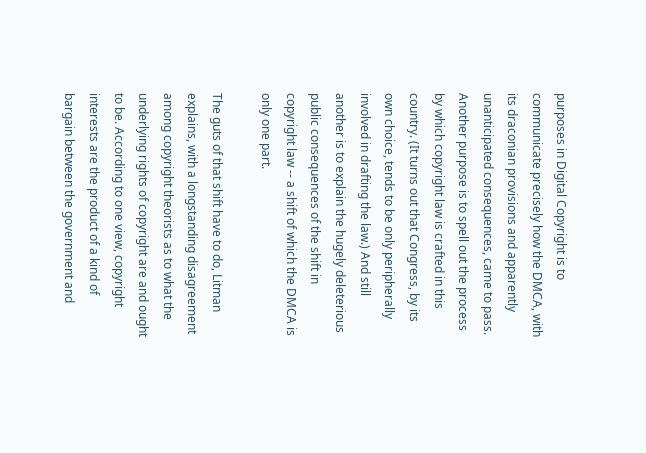purposes in Digital Copyright is to communicate precisely how the DMCA, with its draconian provisions and apparently unanticipated consequences, came to pass. Another purpose is to spell out the process by which copyright law is crafted in this country. (It turns out that Congress, by its own choice, tends to be only peripherally involved in drafting the law.) And still another is to explain the hugely deleterious public consequences of the shift in copyright law -- a shift of which the DMCA is only one part.

The guts of that shift have to do, Litman explains, with a longstanding disagreement among copyright theorists as to what the underlying rights of copyright are and ought to be. According to one view, copyright interests are the product of a kind of bargain between the government and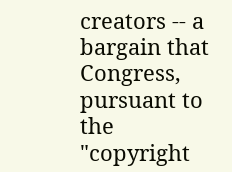creators -- a bargain that Congress, pursuant to the "copyright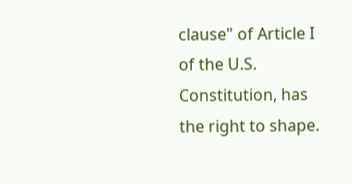clause" of Article I of the U.S. Constitution, has the right to shape.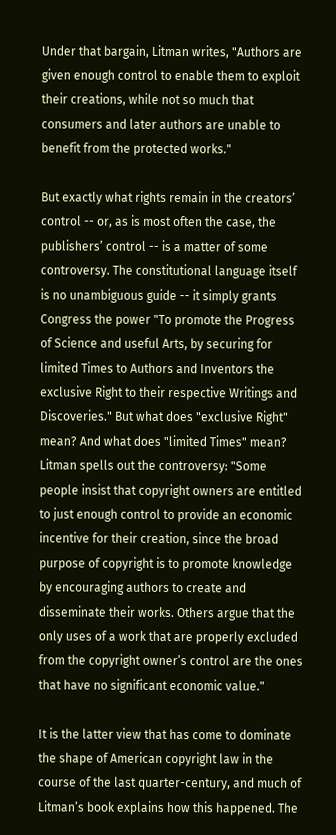Under that bargain, Litman writes, "Authors are given enough control to enable them to exploit their creations, while not so much that consumers and later authors are unable to benefit from the protected works."

But exactly what rights remain in the creators’ control -- or, as is most often the case, the publishers’ control -- is a matter of some controversy. The constitutional language itself is no unambiguous guide -- it simply grants Congress the power "To promote the Progress of Science and useful Arts, by securing for limited Times to Authors and Inventors the exclusive Right to their respective Writings and Discoveries." But what does "exclusive Right" mean? And what does "limited Times" mean? Litman spells out the controversy: "Some people insist that copyright owners are entitled to just enough control to provide an economic incentive for their creation, since the broad purpose of copyright is to promote knowledge by encouraging authors to create and disseminate their works. Others argue that the only uses of a work that are properly excluded from the copyright owner’s control are the ones that have no significant economic value."

It is the latter view that has come to dominate the shape of American copyright law in the course of the last quarter-century, and much of Litman’s book explains how this happened. The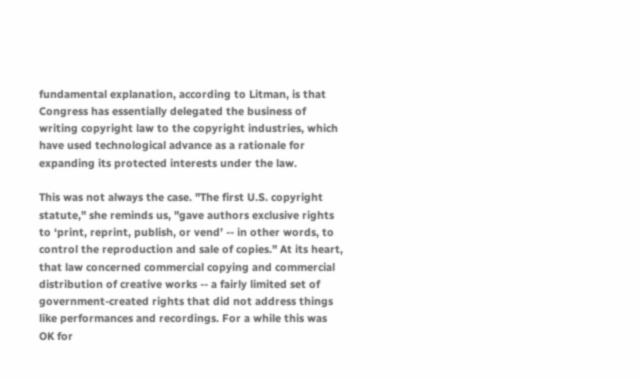fundamental explanation, according to Litman, is that Congress has essentially delegated the business of writing copyright law to the copyright industries, which have used technological advance as a rationale for expanding its protected interests under the law.

This was not always the case. "The first U.S. copyright statute," she reminds us, "gave authors exclusive rights to ‘print, reprint, publish, or vend’ -- in other words, to control the reproduction and sale of copies." At its heart, that law concerned commercial copying and commercial distribution of creative works -- a fairly limited set of government-created rights that did not address things like performances and recordings. For a while this was OK for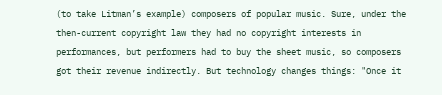(to take Litman’s example) composers of popular music. Sure, under the then-current copyright law they had no copyright interests in performances, but performers had to buy the sheet music, so composers got their revenue indirectly. But technology changes things: "Once it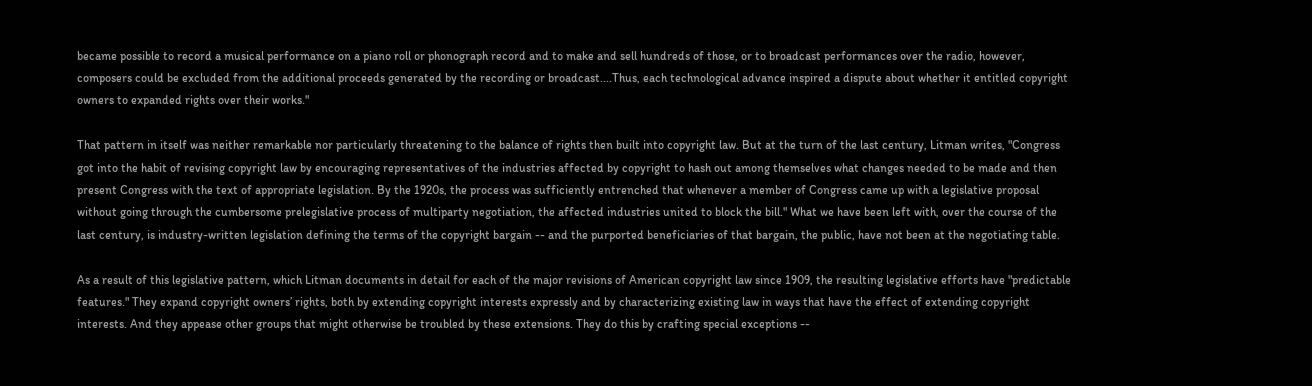became possible to record a musical performance on a piano roll or phonograph record and to make and sell hundreds of those, or to broadcast performances over the radio, however, composers could be excluded from the additional proceeds generated by the recording or broadcast....Thus, each technological advance inspired a dispute about whether it entitled copyright owners to expanded rights over their works."

That pattern in itself was neither remarkable nor particularly threatening to the balance of rights then built into copyright law. But at the turn of the last century, Litman writes, "Congress got into the habit of revising copyright law by encouraging representatives of the industries affected by copyright to hash out among themselves what changes needed to be made and then present Congress with the text of appropriate legislation. By the 1920s, the process was sufficiently entrenched that whenever a member of Congress came up with a legislative proposal without going through the cumbersome prelegislative process of multiparty negotiation, the affected industries united to block the bill." What we have been left with, over the course of the last century, is industry-written legislation defining the terms of the copyright bargain -- and the purported beneficiaries of that bargain, the public, have not been at the negotiating table.

As a result of this legislative pattern, which Litman documents in detail for each of the major revisions of American copyright law since 1909, the resulting legislative efforts have "predictable features." They expand copyright owners’ rights, both by extending copyright interests expressly and by characterizing existing law in ways that have the effect of extending copyright interests. And they appease other groups that might otherwise be troubled by these extensions. They do this by crafting special exceptions --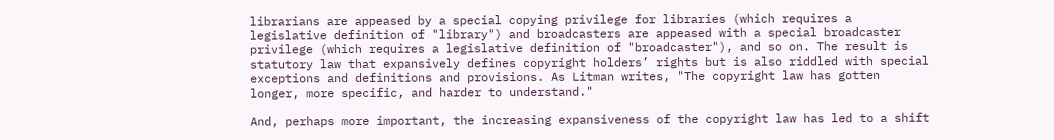librarians are appeased by a special copying privilege for libraries (which requires a legislative definition of "library") and broadcasters are appeased with a special broadcaster privilege (which requires a legislative definition of "broadcaster"), and so on. The result is statutory law that expansively defines copyright holders’ rights but is also riddled with special exceptions and definitions and provisions. As Litman writes, "The copyright law has gotten longer, more specific, and harder to understand."

And, perhaps more important, the increasing expansiveness of the copyright law has led to a shift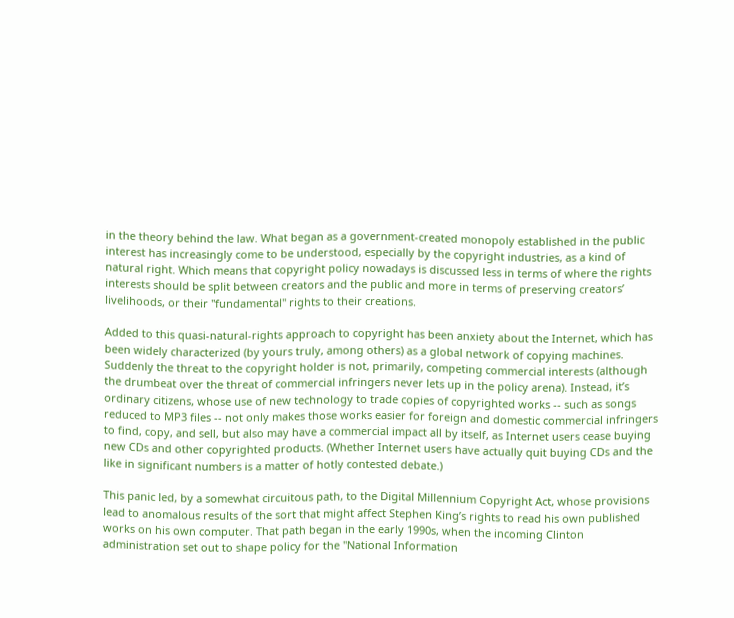in the theory behind the law. What began as a government-created monopoly established in the public interest has increasingly come to be understood, especially by the copyright industries, as a kind of natural right. Which means that copyright policy nowadays is discussed less in terms of where the rights interests should be split between creators and the public and more in terms of preserving creators’ livelihoods, or their "fundamental" rights to their creations.

Added to this quasi-natural-rights approach to copyright has been anxiety about the Internet, which has been widely characterized (by yours truly, among others) as a global network of copying machines. Suddenly the threat to the copyright holder is not, primarily, competing commercial interests (although the drumbeat over the threat of commercial infringers never lets up in the policy arena). Instead, it’s ordinary citizens, whose use of new technology to trade copies of copyrighted works -- such as songs reduced to MP3 files -- not only makes those works easier for foreign and domestic commercial infringers to find, copy, and sell, but also may have a commercial impact all by itself, as Internet users cease buying new CDs and other copyrighted products. (Whether Internet users have actually quit buying CDs and the like in significant numbers is a matter of hotly contested debate.)

This panic led, by a somewhat circuitous path, to the Digital Millennium Copyright Act, whose provisions lead to anomalous results of the sort that might affect Stephen King’s rights to read his own published works on his own computer. That path began in the early 1990s, when the incoming Clinton administration set out to shape policy for the "National Information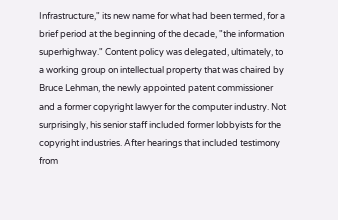Infrastructure," its new name for what had been termed, for a brief period at the beginning of the decade, "the information superhighway." Content policy was delegated, ultimately, to a working group on intellectual property that was chaired by Bruce Lehman, the newly appointed patent commissioner and a former copyright lawyer for the computer industry. Not surprisingly, his senior staff included former lobbyists for the copyright industries. After hearings that included testimony from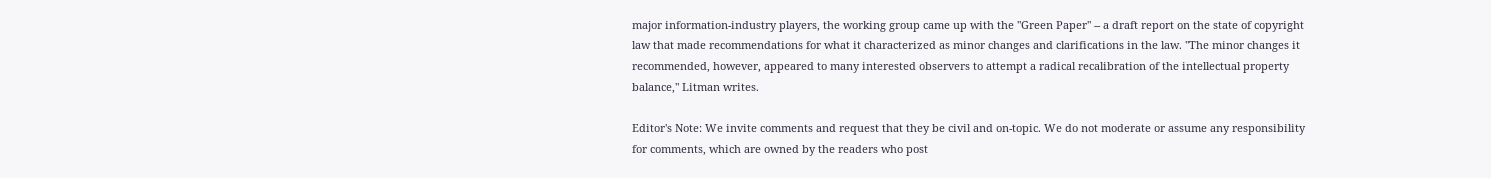major information-industry players, the working group came up with the "Green Paper" -- a draft report on the state of copyright law that made recommendations for what it characterized as minor changes and clarifications in the law. "The minor changes it recommended, however, appeared to many interested observers to attempt a radical recalibration of the intellectual property balance," Litman writes.

Editor's Note: We invite comments and request that they be civil and on-topic. We do not moderate or assume any responsibility for comments, which are owned by the readers who post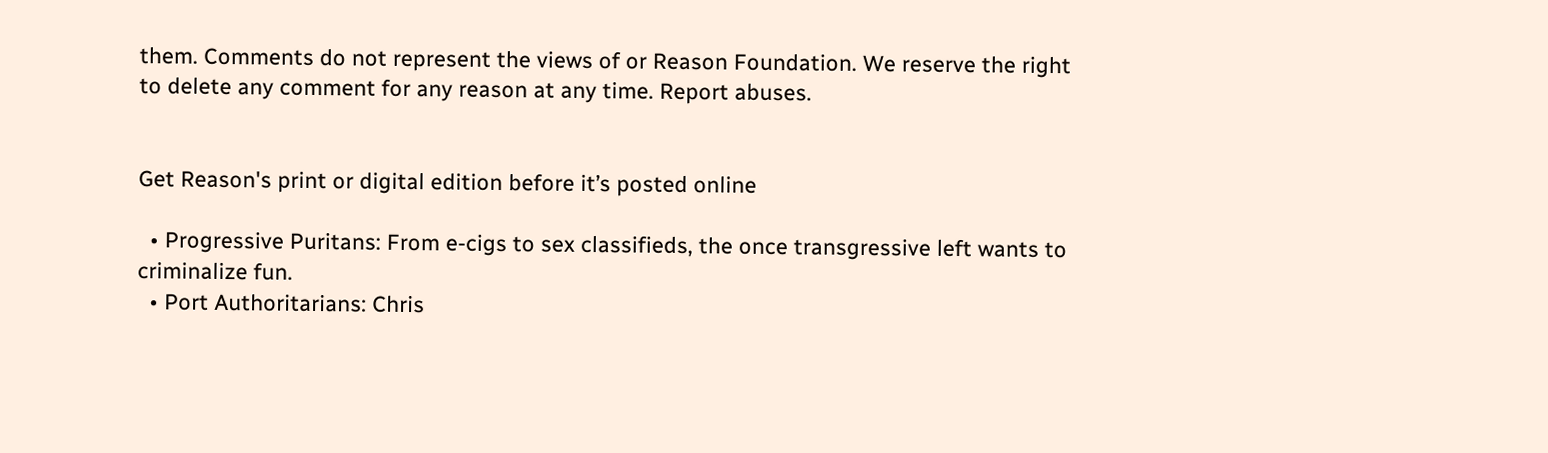them. Comments do not represent the views of or Reason Foundation. We reserve the right to delete any comment for any reason at any time. Report abuses.


Get Reason's print or digital edition before it’s posted online

  • Progressive Puritans: From e-cigs to sex classifieds, the once transgressive left wants to criminalize fun.
  • Port Authoritarians: Chris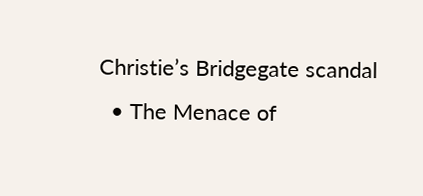Christie’s Bridgegate scandal
  • The Menace of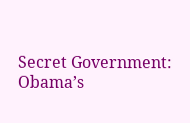Secret Government: Obama’s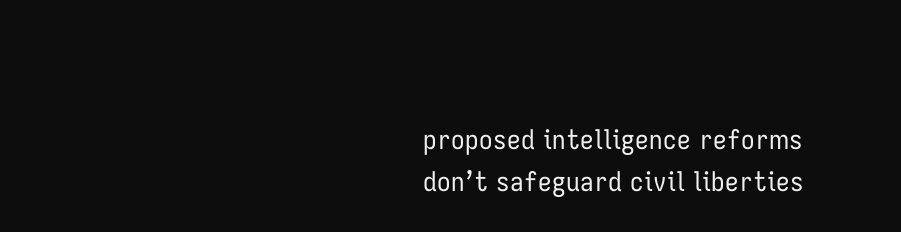proposed intelligence reforms don’t safeguard civil liberties